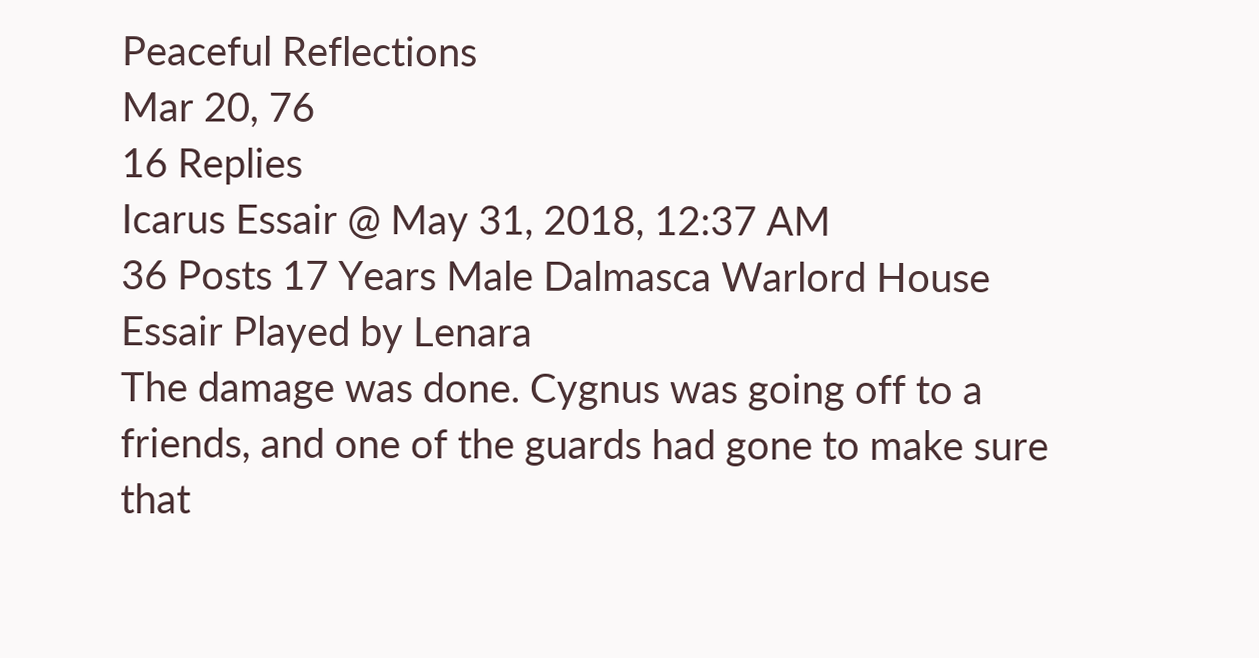Peaceful Reflections
Mar 20, 76
16 Replies
Icarus Essair @ May 31, 2018, 12:37 AM
36 Posts 17 Years Male Dalmasca Warlord House Essair Played by Lenara
The damage was done. Cygnus was going off to a friends, and one of the guards had gone to make sure that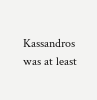Kassandros was at least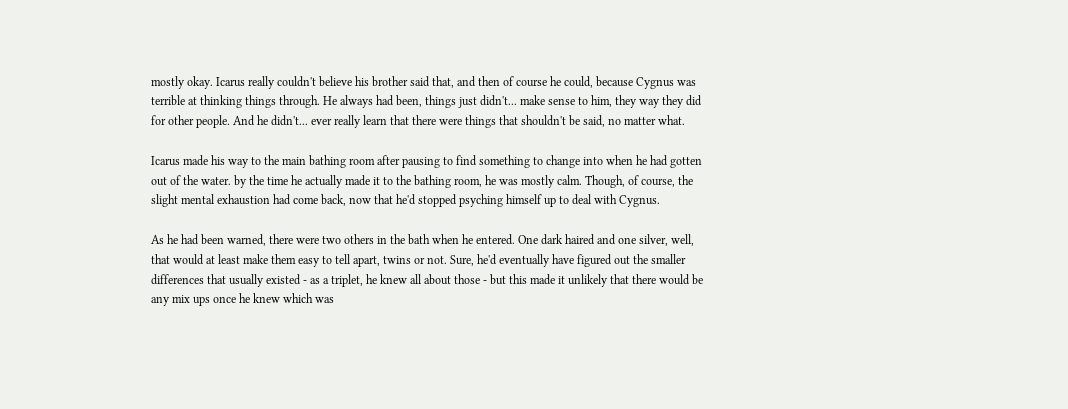mostly okay. Icarus really couldn't believe his brother said that, and then of course he could, because Cygnus was terrible at thinking things through. He always had been, things just didn't... make sense to him, they way they did for other people. And he didn't... ever really learn that there were things that shouldn't be said, no matter what.

Icarus made his way to the main bathing room after pausing to find something to change into when he had gotten out of the water. by the time he actually made it to the bathing room, he was mostly calm. Though, of course, the slight mental exhaustion had come back, now that he'd stopped psyching himself up to deal with Cygnus.

As he had been warned, there were two others in the bath when he entered. One dark haired and one silver, well, that would at least make them easy to tell apart, twins or not. Sure, he'd eventually have figured out the smaller differences that usually existed - as a triplet, he knew all about those - but this made it unlikely that there would be any mix ups once he knew which was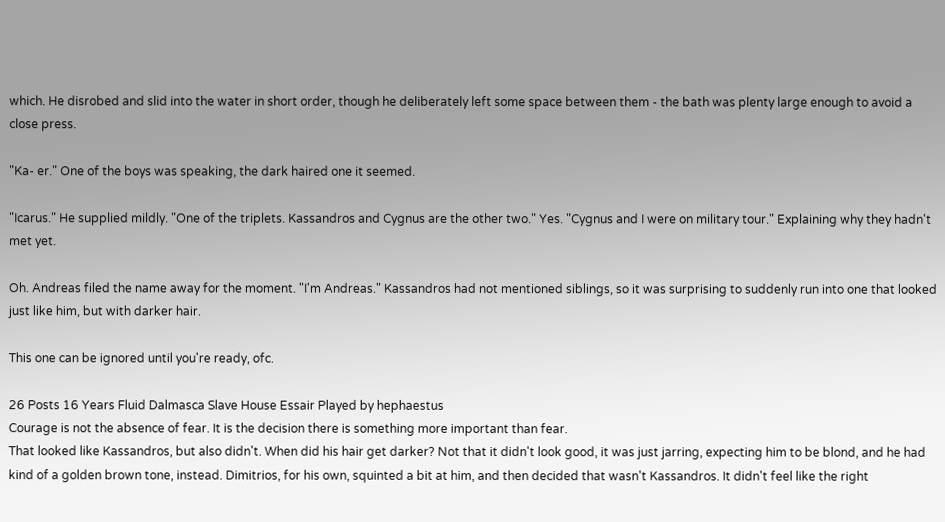which. He disrobed and slid into the water in short order, though he deliberately left some space between them - the bath was plenty large enough to avoid a close press.

"Ka- er." One of the boys was speaking, the dark haired one it seemed.

"Icarus." He supplied mildly. "One of the triplets. Kassandros and Cygnus are the other two." Yes. "Cygnus and I were on military tour." Explaining why they hadn't met yet.

Oh. Andreas filed the name away for the moment. "I'm Andreas." Kassandros had not mentioned siblings, so it was surprising to suddenly run into one that looked just like him, but with darker hair.

This one can be ignored until you're ready, ofc.

26 Posts 16 Years Fluid Dalmasca Slave House Essair Played by hephaestus
Courage is not the absence of fear. It is the decision there is something more important than fear.
That looked like Kassandros, but also didn't. When did his hair get darker? Not that it didn't look good, it was just jarring, expecting him to be blond, and he had kind of a golden brown tone, instead. Dimitrios, for his own, squinted a bit at him, and then decided that wasn't Kassandros. It didn't feel like the right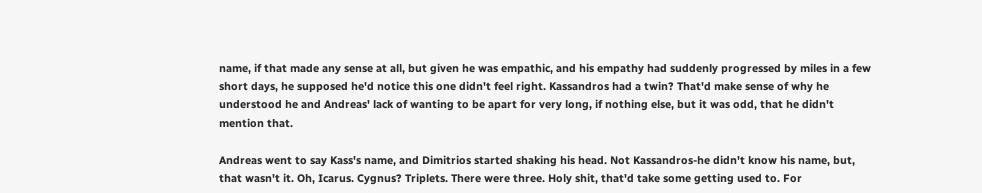name, if that made any sense at all, but given he was empathic, and his empathy had suddenly progressed by miles in a few short days, he supposed he'd notice this one didn't feel right. Kassandros had a twin? That'd make sense of why he understood he and Andreas' lack of wanting to be apart for very long, if nothing else, but it was odd, that he didn't mention that.

Andreas went to say Kass's name, and Dimitrios started shaking his head. Not Kassandros-he didn't know his name, but, that wasn't it. Oh, Icarus. Cygnus? Triplets. There were three. Holy shit, that'd take some getting used to. For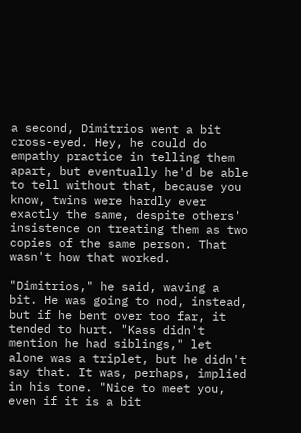a second, Dimitrios went a bit cross-eyed. Hey, he could do empathy practice in telling them apart, but eventually he'd be able to tell without that, because you know, twins were hardly ever exactly the same, despite others' insistence on treating them as two copies of the same person. That wasn't how that worked.

"Dimitrios," he said, waving a bit. He was going to nod, instead, but if he bent over too far, it tended to hurt. "Kass didn't mention he had siblings," let alone was a triplet, but he didn't say that. It was, perhaps, implied in his tone. "Nice to meet you, even if it is a bit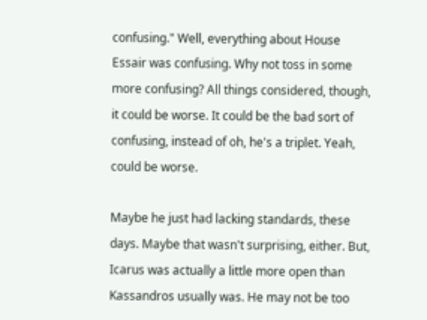confusing." Well, everything about House Essair was confusing. Why not toss in some more confusing? All things considered, though, it could be worse. It could be the bad sort of confusing, instead of oh, he's a triplet. Yeah, could be worse.

Maybe he just had lacking standards, these days. Maybe that wasn't surprising, either. But, Icarus was actually a little more open than Kassandros usually was. He may not be too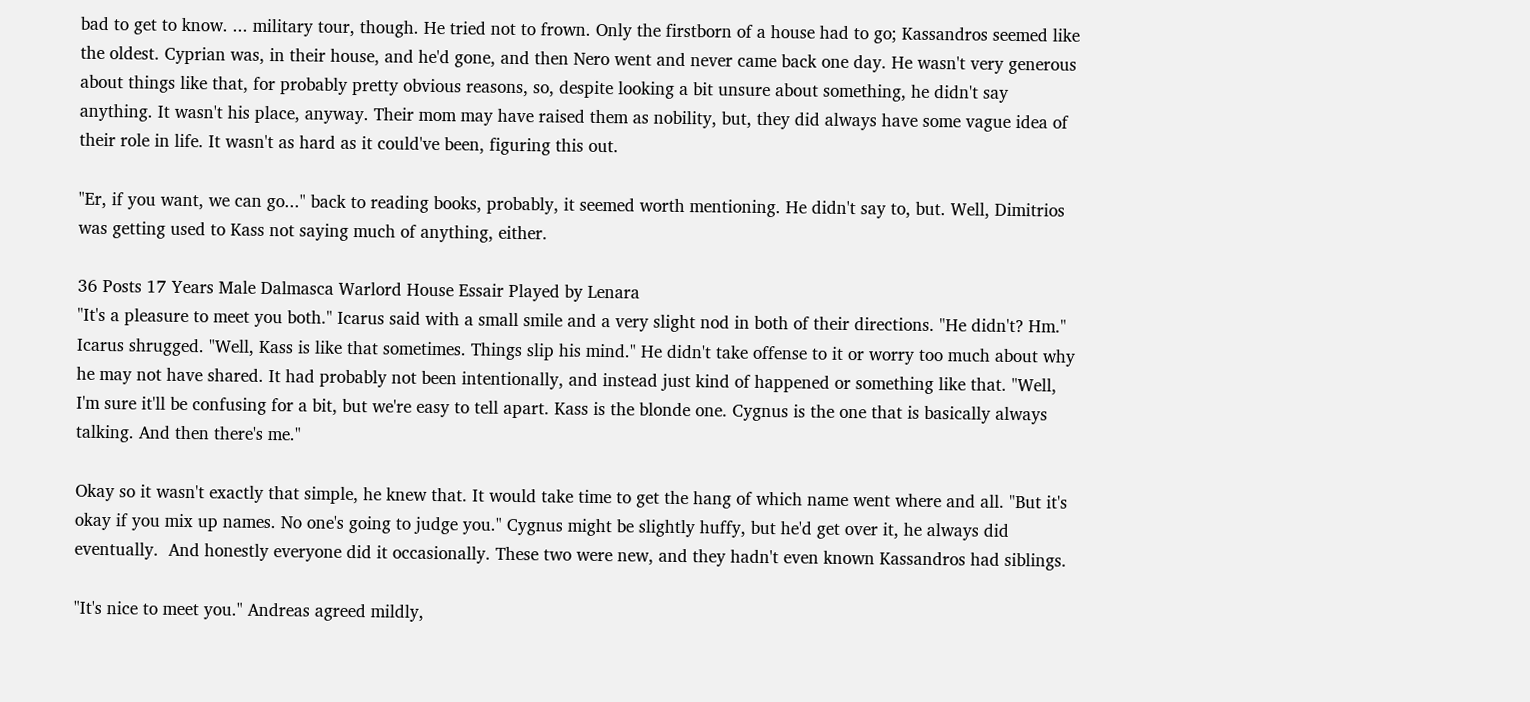bad to get to know. ... military tour, though. He tried not to frown. Only the firstborn of a house had to go; Kassandros seemed like the oldest. Cyprian was, in their house, and he'd gone, and then Nero went and never came back one day. He wasn't very generous about things like that, for probably pretty obvious reasons, so, despite looking a bit unsure about something, he didn't say anything. It wasn't his place, anyway. Their mom may have raised them as nobility, but, they did always have some vague idea of their role in life. It wasn't as hard as it could've been, figuring this out.

"Er, if you want, we can go..." back to reading books, probably, it seemed worth mentioning. He didn't say to, but. Well, Dimitrios was getting used to Kass not saying much of anything, either.

36 Posts 17 Years Male Dalmasca Warlord House Essair Played by Lenara
"It's a pleasure to meet you both." Icarus said with a small smile and a very slight nod in both of their directions. "He didn't? Hm." Icarus shrugged. "Well, Kass is like that sometimes. Things slip his mind." He didn't take offense to it or worry too much about why he may not have shared. It had probably not been intentionally, and instead just kind of happened or something like that. "Well, I'm sure it'll be confusing for a bit, but we're easy to tell apart. Kass is the blonde one. Cygnus is the one that is basically always talking. And then there's me."

Okay so it wasn't exactly that simple, he knew that. It would take time to get the hang of which name went where and all. "But it's okay if you mix up names. No one's going to judge you." Cygnus might be slightly huffy, but he'd get over it, he always did eventually.  And honestly everyone did it occasionally. These two were new, and they hadn't even known Kassandros had siblings.

"It's nice to meet you." Andreas agreed mildly,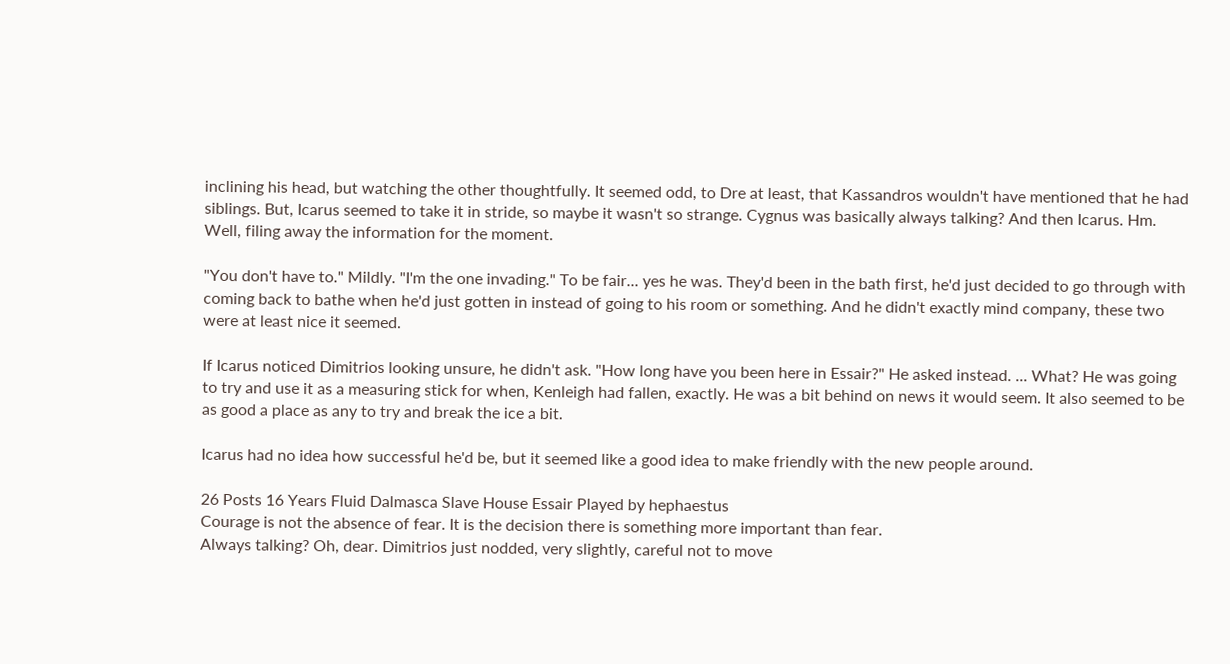inclining his head, but watching the other thoughtfully. It seemed odd, to Dre at least, that Kassandros wouldn't have mentioned that he had siblings. But, Icarus seemed to take it in stride, so maybe it wasn't so strange. Cygnus was basically always talking? And then Icarus. Hm. Well, filing away the information for the moment.

"You don't have to." Mildly. "I'm the one invading." To be fair... yes he was. They'd been in the bath first, he'd just decided to go through with coming back to bathe when he'd just gotten in instead of going to his room or something. And he didn't exactly mind company, these two were at least nice it seemed.

If Icarus noticed Dimitrios looking unsure, he didn't ask. "How long have you been here in Essair?" He asked instead. ... What? He was going to try and use it as a measuring stick for when, Kenleigh had fallen, exactly. He was a bit behind on news it would seem. It also seemed to be as good a place as any to try and break the ice a bit.

Icarus had no idea how successful he'd be, but it seemed like a good idea to make friendly with the new people around.

26 Posts 16 Years Fluid Dalmasca Slave House Essair Played by hephaestus
Courage is not the absence of fear. It is the decision there is something more important than fear.
Always talking? Oh, dear. Dimitrios just nodded, very slightly, careful not to move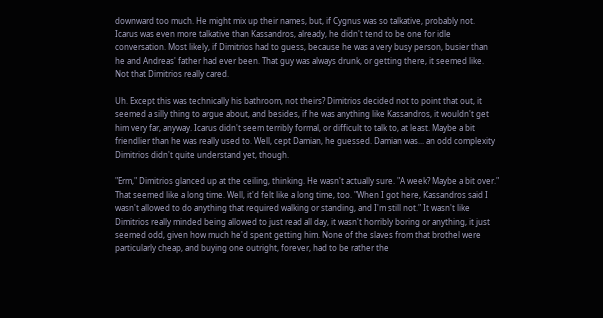downward too much. He might mix up their names, but, if Cygnus was so talkative, probably not. Icarus was even more talkative than Kassandros, already, he didn't tend to be one for idle conversation. Most likely, if Dimitrios had to guess, because he was a very busy person, busier than he and Andreas' father had ever been. That guy was always drunk, or getting there, it seemed like. Not that Dimitrios really cared.

Uh. Except this was technically his bathroom, not theirs? Dimitrios decided not to point that out, it seemed a silly thing to argue about, and besides, if he was anything like Kassandros, it wouldn't get him very far, anyway. Icarus didn't seem terribly formal, or difficult to talk to, at least. Maybe a bit friendlier than he was really used to. Well, cept Damian, he guessed. Damian was... an odd complexity Dimitrios didn't quite understand yet, though.

"Erm," Dimitrios glanced up at the ceiling, thinking. He wasn't actually sure. "A week? Maybe a bit over." That seemed like a long time. Well, it'd felt like a long time, too. "When I got here, Kassandros said I wasn't allowed to do anything that required walking or standing, and I'm still not." It wasn't like Dimitrios really minded being allowed to just read all day, it wasn't horribly boring or anything, it just seemed odd, given how much he'd spent getting him. None of the slaves from that brothel were particularly cheap, and buying one outright, forever, had to be rather the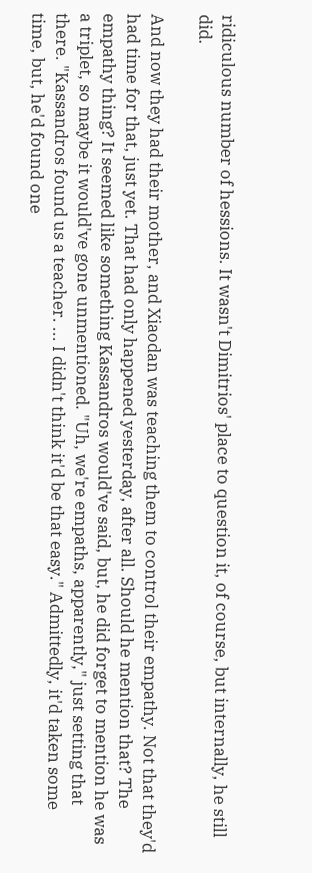ridiculous number of hessions. It wasn't Dimitrios' place to question it, of course, but internally, he still did.

And now they had their mother, and Xiaodan was teaching them to control their empathy. Not that they'd had time for that, just yet. That had only happened yesterday, after all. Should he mention that? The empathy thing? It seemed like something Kassandros would've said, but, he did forget to mention he was a triplet, so maybe it would've gone unmentioned. "Uh, we're empaths, apparently," just setting that there. "Kassandros found us a teacher. ... I didn't think it'd be that easy." Admittedly, it'd taken some time, but, he'd found one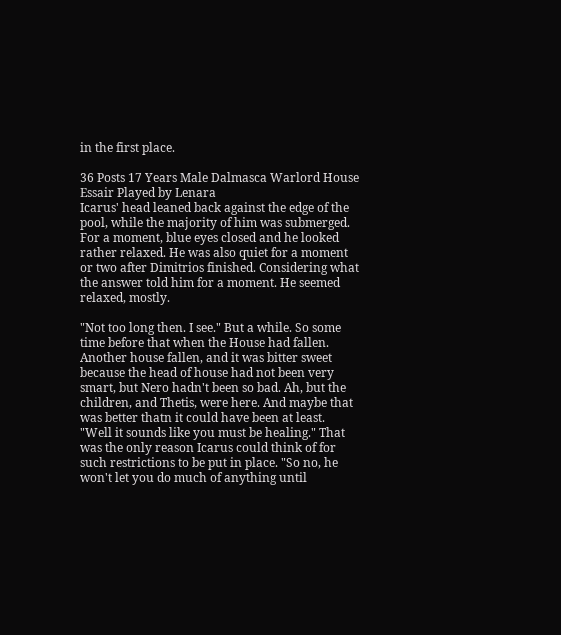in the first place.

36 Posts 17 Years Male Dalmasca Warlord House Essair Played by Lenara
Icarus' head leaned back against the edge of the pool, while the majority of him was submerged. For a moment, blue eyes closed and he looked rather relaxed. He was also quiet for a moment or two after Dimitrios finished. Considering what the answer told him for a moment. He seemed relaxed, mostly.

"Not too long then. I see." But a while. So some time before that when the House had fallen. Another house fallen, and it was bitter sweet because the head of house had not been very smart, but Nero hadn't been so bad. Ah, but the children, and Thetis, were here. And maybe that was better thatn it could have been at least. "Well it sounds like you must be healing." That was the only reason Icarus could think of for such restrictions to be put in place. "So no, he won't let you do much of anything until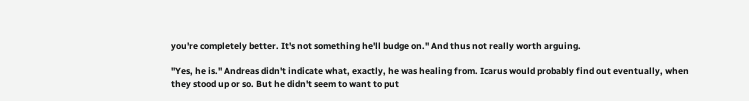you're completely better. It's not something he'll budge on." And thus not really worth arguing.

"Yes, he is." Andreas didn't indicate what, exactly, he was healing from. Icarus would probably find out eventually, when they stood up or so. But he didn't seem to want to put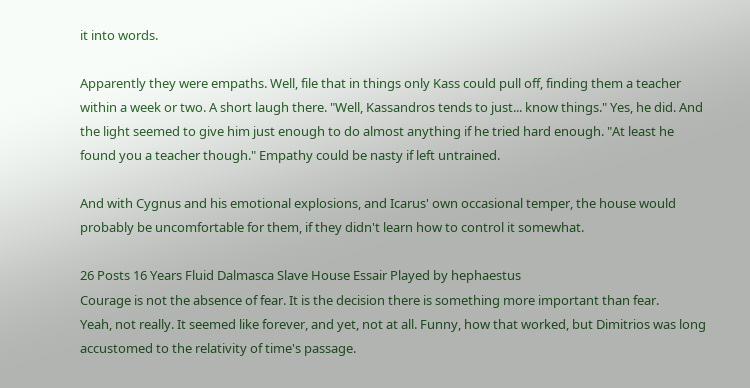it into words.

Apparently they were empaths. Well, file that in things only Kass could pull off, finding them a teacher within a week or two. A short laugh there. "Well, Kassandros tends to just... know things." Yes, he did. And the light seemed to give him just enough to do almost anything if he tried hard enough. "At least he found you a teacher though." Empathy could be nasty if left untrained.

And with Cygnus and his emotional explosions, and Icarus' own occasional temper, the house would probably be uncomfortable for them, if they didn't learn how to control it somewhat.

26 Posts 16 Years Fluid Dalmasca Slave House Essair Played by hephaestus
Courage is not the absence of fear. It is the decision there is something more important than fear.
Yeah, not really. It seemed like forever, and yet, not at all. Funny, how that worked, but Dimitrios was long accustomed to the relativity of time's passage.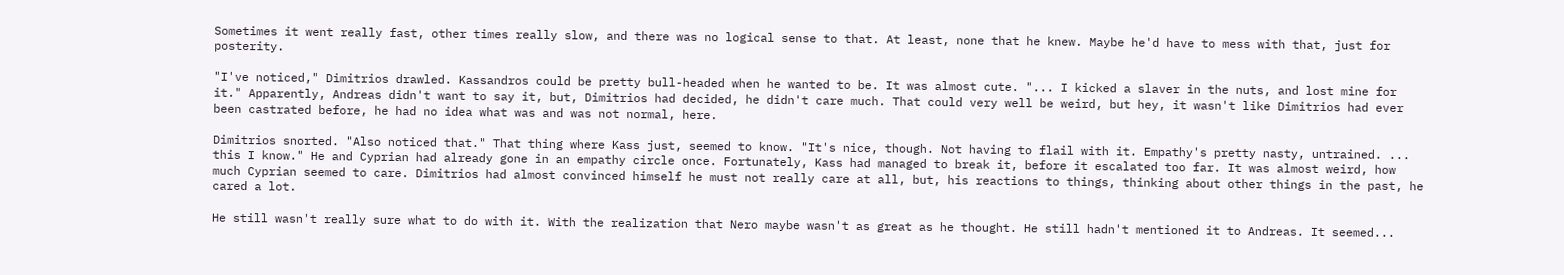Sometimes it went really fast, other times really slow, and there was no logical sense to that. At least, none that he knew. Maybe he'd have to mess with that, just for posterity.

"I've noticed," Dimitrios drawled. Kassandros could be pretty bull-headed when he wanted to be. It was almost cute. "... I kicked a slaver in the nuts, and lost mine for it." Apparently, Andreas didn't want to say it, but, Dimitrios had decided, he didn't care much. That could very well be weird, but hey, it wasn't like Dimitrios had ever been castrated before, he had no idea what was and was not normal, here.

Dimitrios snorted. "Also noticed that." That thing where Kass just, seemed to know. "It's nice, though. Not having to flail with it. Empathy's pretty nasty, untrained. ... this I know." He and Cyprian had already gone in an empathy circle once. Fortunately, Kass had managed to break it, before it escalated too far. It was almost weird, how much Cyprian seemed to care. Dimitrios had almost convinced himself he must not really care at all, but, his reactions to things, thinking about other things in the past, he cared a lot.

He still wasn't really sure what to do with it. With the realization that Nero maybe wasn't as great as he thought. He still hadn't mentioned it to Andreas. It seemed...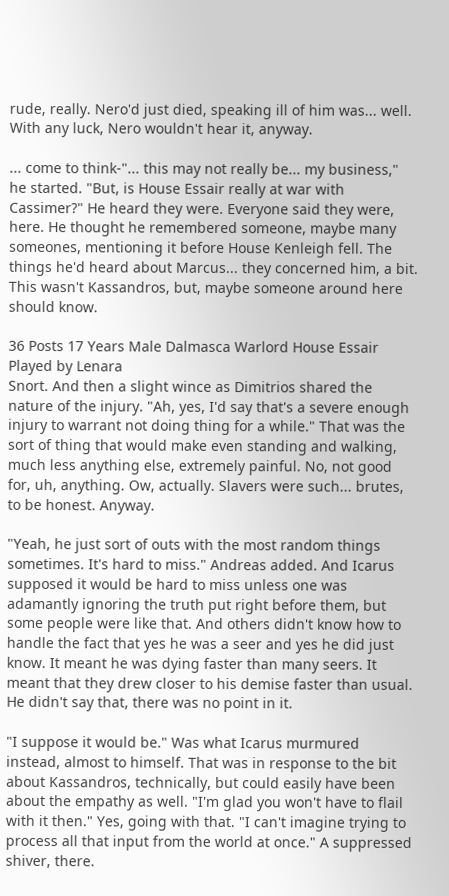rude, really. Nero'd just died, speaking ill of him was... well. With any luck, Nero wouldn't hear it, anyway.

... come to think-"... this may not really be... my business," he started. "But, is House Essair really at war with Cassimer?" He heard they were. Everyone said they were, here. He thought he remembered someone, maybe many someones, mentioning it before House Kenleigh fell. The things he'd heard about Marcus... they concerned him, a bit. This wasn't Kassandros, but, maybe someone around here should know.

36 Posts 17 Years Male Dalmasca Warlord House Essair Played by Lenara
Snort. And then a slight wince as Dimitrios shared the nature of the injury. "Ah, yes, I'd say that's a severe enough injury to warrant not doing thing for a while." That was the sort of thing that would make even standing and walking, much less anything else, extremely painful. No, not good for, uh, anything. Ow, actually. Slavers were such... brutes, to be honest. Anyway.

"Yeah, he just sort of outs with the most random things sometimes. It's hard to miss." Andreas added. And Icarus supposed it would be hard to miss unless one was adamantly ignoring the truth put right before them, but some people were like that. And others didn't know how to handle the fact that yes he was a seer and yes he did just know. It meant he was dying faster than many seers. It meant that they drew closer to his demise faster than usual. He didn't say that, there was no point in it.

"I suppose it would be." Was what Icarus murmured instead, almost to himself. That was in response to the bit about Kassandros, technically, but could easily have been about the empathy as well. "I'm glad you won't have to flail with it then." Yes, going with that. "I can't imagine trying to process all that input from the world at once." A suppressed shiver, there.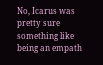No, Icarus was pretty sure something like being an empath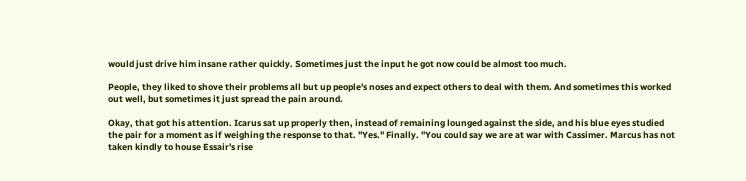would just drive him insane rather quickly. Sometimes just the input he got now could be almost too much.

People, they liked to shove their problems all but up people's noses and expect others to deal with them. And sometimes this worked out well, but sometimes it just spread the pain around.

Okay, that got his attention. Icarus sat up properly then, instead of remaining lounged against the side, and his blue eyes studied the pair for a moment as if weighing the response to that. "Yes." Finally. "You could say we are at war with Cassimer. Marcus has not taken kindly to house Essair's rise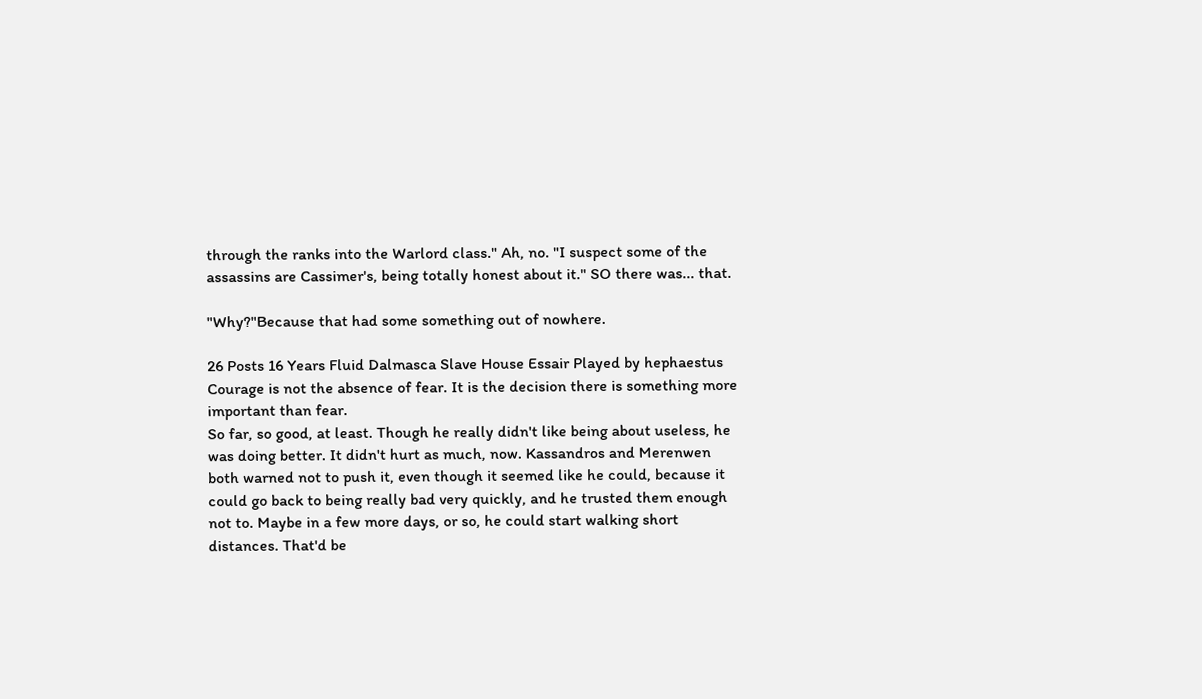through the ranks into the Warlord class." Ah, no. "I suspect some of the assassins are Cassimer's, being totally honest about it." SO there was... that.

"Why?"Because that had some something out of nowhere.

26 Posts 16 Years Fluid Dalmasca Slave House Essair Played by hephaestus
Courage is not the absence of fear. It is the decision there is something more important than fear.
So far, so good, at least. Though he really didn't like being about useless, he was doing better. It didn't hurt as much, now. Kassandros and Merenwen both warned not to push it, even though it seemed like he could, because it could go back to being really bad very quickly, and he trusted them enough not to. Maybe in a few more days, or so, he could start walking short distances. That'd be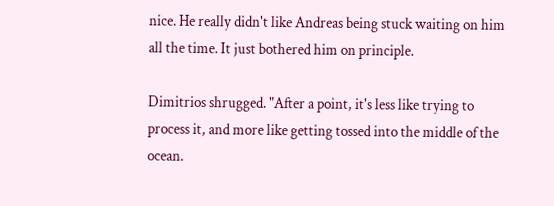nice. He really didn't like Andreas being stuck waiting on him all the time. It just bothered him on principle.

Dimitrios shrugged. "After a point, it's less like trying to process it, and more like getting tossed into the middle of the ocean.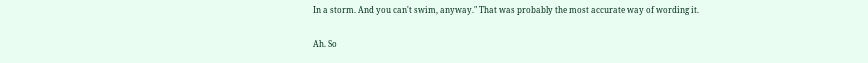In a storm. And you can't swim, anyway." That was probably the most accurate way of wording it.

Ah. So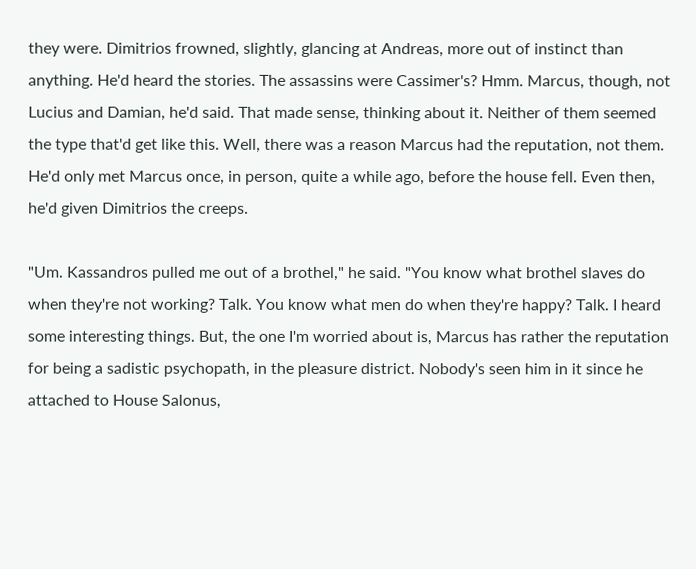they were. Dimitrios frowned, slightly, glancing at Andreas, more out of instinct than anything. He'd heard the stories. The assassins were Cassimer's? Hmm. Marcus, though, not Lucius and Damian, he'd said. That made sense, thinking about it. Neither of them seemed the type that'd get like this. Well, there was a reason Marcus had the reputation, not them. He'd only met Marcus once, in person, quite a while ago, before the house fell. Even then, he'd given Dimitrios the creeps.

"Um. Kassandros pulled me out of a brothel," he said. "You know what brothel slaves do when they're not working? Talk. You know what men do when they're happy? Talk. I heard some interesting things. But, the one I'm worried about is, Marcus has rather the reputation for being a sadistic psychopath, in the pleasure district. Nobody's seen him in it since he attached to House Salonus,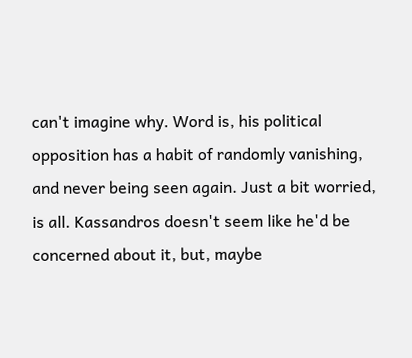can't imagine why. Word is, his political opposition has a habit of randomly vanishing, and never being seen again. Just a bit worried, is all. Kassandros doesn't seem like he'd be concerned about it, but, maybe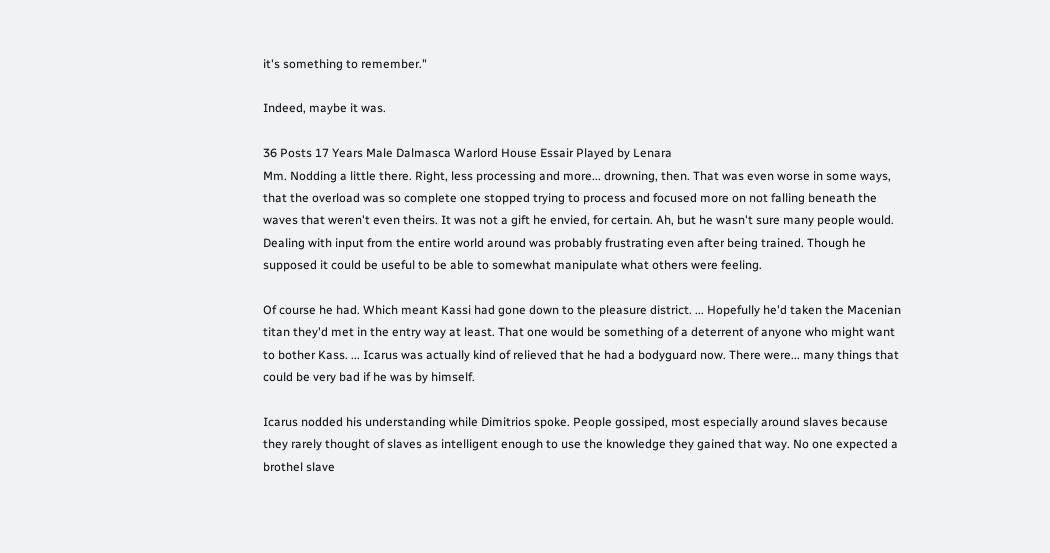it's something to remember."

Indeed, maybe it was.

36 Posts 17 Years Male Dalmasca Warlord House Essair Played by Lenara
Mm. Nodding a little there. Right, less processing and more... drowning, then. That was even worse in some ways, that the overload was so complete one stopped trying to process and focused more on not falling beneath the waves that weren't even theirs. It was not a gift he envied, for certain. Ah, but he wasn't sure many people would. Dealing with input from the entire world around was probably frustrating even after being trained. Though he supposed it could be useful to be able to somewhat manipulate what others were feeling.

Of course he had. Which meant Kassi had gone down to the pleasure district. ... Hopefully he'd taken the Macenian titan they'd met in the entry way at least. That one would be something of a deterrent of anyone who might want to bother Kass. ... Icarus was actually kind of relieved that he had a bodyguard now. There were... many things that could be very bad if he was by himself.

Icarus nodded his understanding while Dimitrios spoke. People gossiped, most especially around slaves because they rarely thought of slaves as intelligent enough to use the knowledge they gained that way. No one expected a brothel slave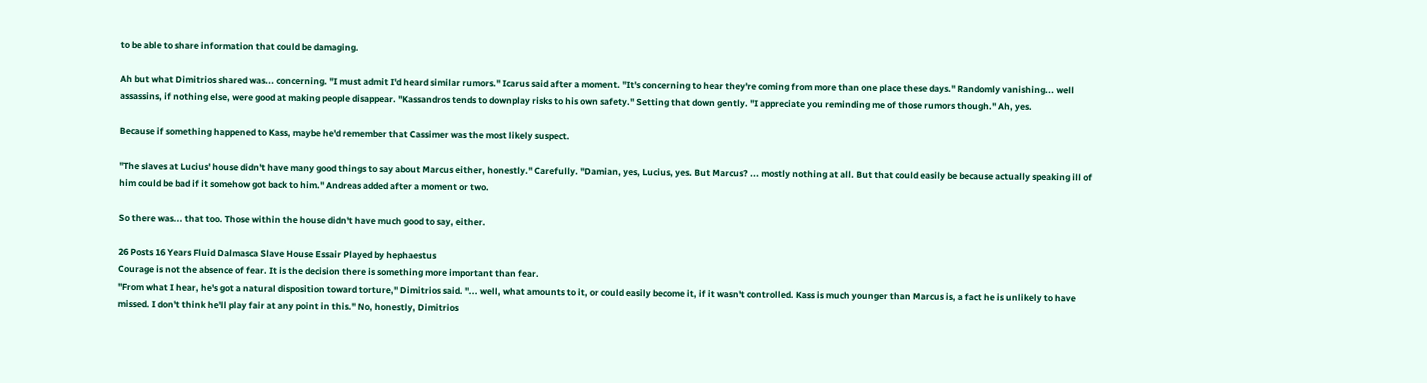to be able to share information that could be damaging.

Ah but what Dimitrios shared was... concerning. "I must admit I'd heard similar rumors." Icarus said after a moment. "It's concerning to hear they're coming from more than one place these days." Randomly vanishing... well assassins, if nothing else, were good at making people disappear. "Kassandros tends to downplay risks to his own safety." Setting that down gently. "I appreciate you reminding me of those rumors though." Ah, yes.

Because if something happened to Kass, maybe he'd remember that Cassimer was the most likely suspect.

"The slaves at Lucius' house didn't have many good things to say about Marcus either, honestly." Carefully. "Damian, yes, Lucius, yes. But Marcus? ... mostly nothing at all. But that could easily be because actually speaking ill of him could be bad if it somehow got back to him." Andreas added after a moment or two.

So there was... that too. Those within the house didn't have much good to say, either.

26 Posts 16 Years Fluid Dalmasca Slave House Essair Played by hephaestus
Courage is not the absence of fear. It is the decision there is something more important than fear.
"From what I hear, he's got a natural disposition toward torture," Dimitrios said. "... well, what amounts to it, or could easily become it, if it wasn't controlled. Kass is much younger than Marcus is, a fact he is unlikely to have missed. I don't think he'll play fair at any point in this." No, honestly, Dimitrios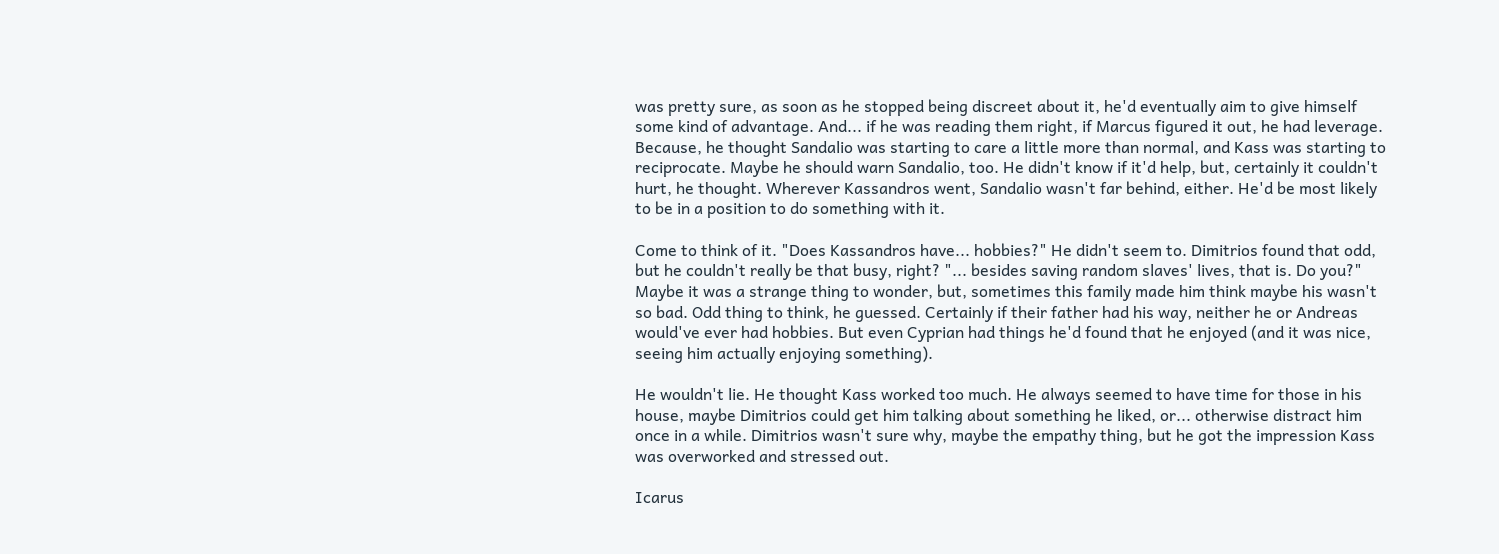was pretty sure, as soon as he stopped being discreet about it, he'd eventually aim to give himself some kind of advantage. And... if he was reading them right, if Marcus figured it out, he had leverage. Because, he thought Sandalio was starting to care a little more than normal, and Kass was starting to reciprocate. Maybe he should warn Sandalio, too. He didn't know if it'd help, but, certainly it couldn't hurt, he thought. Wherever Kassandros went, Sandalio wasn't far behind, either. He'd be most likely to be in a position to do something with it.

Come to think of it. "Does Kassandros have... hobbies?" He didn't seem to. Dimitrios found that odd, but he couldn't really be that busy, right? "... besides saving random slaves' lives, that is. Do you?" Maybe it was a strange thing to wonder, but, sometimes this family made him think maybe his wasn't so bad. Odd thing to think, he guessed. Certainly if their father had his way, neither he or Andreas would've ever had hobbies. But even Cyprian had things he'd found that he enjoyed (and it was nice, seeing him actually enjoying something).

He wouldn't lie. He thought Kass worked too much. He always seemed to have time for those in his house, maybe Dimitrios could get him talking about something he liked, or... otherwise distract him once in a while. Dimitrios wasn't sure why, maybe the empathy thing, but he got the impression Kass was overworked and stressed out.

Icarus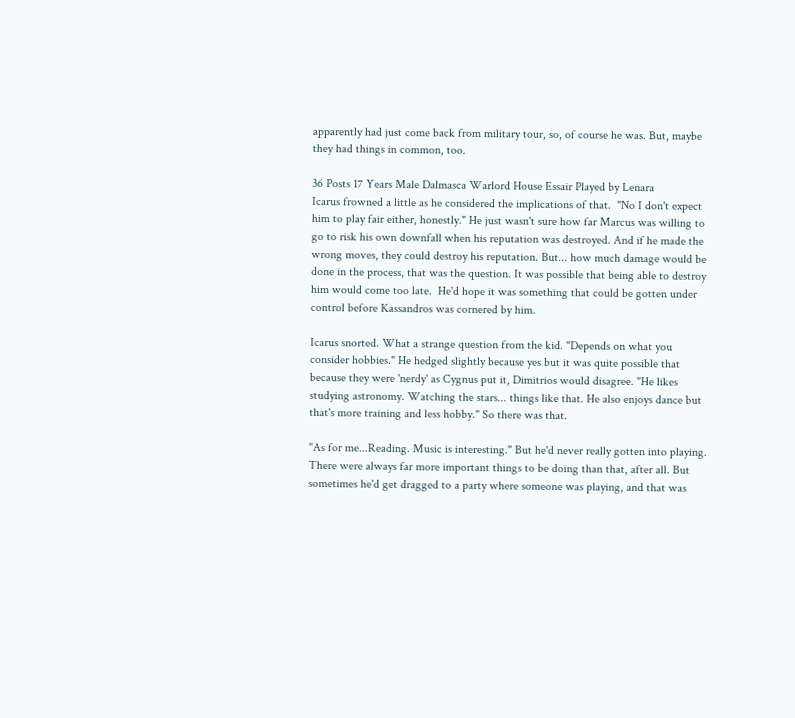apparently had just come back from military tour, so, of course he was. But, maybe they had things in common, too.

36 Posts 17 Years Male Dalmasca Warlord House Essair Played by Lenara
Icarus frowned a little as he considered the implications of that.  "No I don't expect him to play fair either, honestly." He just wasn't sure how far Marcus was willing to go to risk his own downfall when his reputation was destroyed. And if he made the wrong moves, they could destroy his reputation. But... how much damage would be done in the process, that was the question. It was possible that being able to destroy him would come too late.  He'd hope it was something that could be gotten under control before Kassandros was cornered by him.

Icarus snorted. What a strange question from the kid. "Depends on what you consider hobbies." He hedged slightly because yes but it was quite possible that because they were 'nerdy' as Cygnus put it, Dimitrios would disagree. "He likes studying astronomy. Watching the stars... things like that. He also enjoys dance but that's more training and less hobby." So there was that.

"As for me...Reading. Music is interesting." But he'd never really gotten into playing. There were always far more important things to be doing than that, after all. But sometimes he'd get dragged to a party where someone was playing, and that was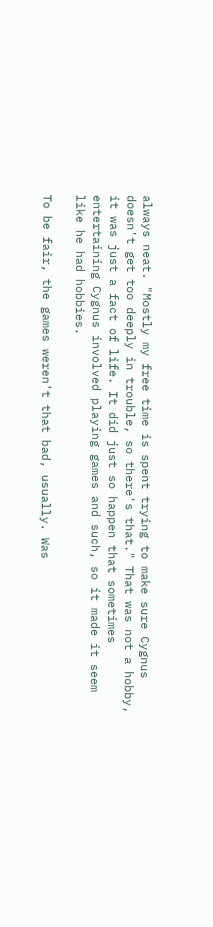always neat. "Mostly my free time is spent trying to make sure Cygnus doesn't get too deeply in trouble, so there's that." That was not a hobby, it was just a fact of life. It did just so happen that sometimes entertaining Cygnus involved playing games and such, so it made it seem like he had hobbies.

To be fair, the games weren't that bad, usually. Was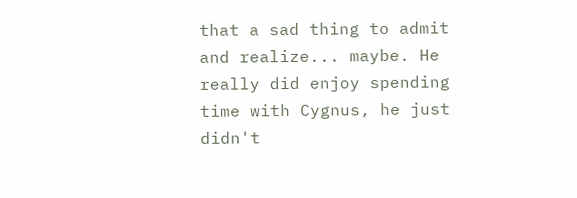that a sad thing to admit and realize... maybe. He really did enjoy spending time with Cygnus, he just didn't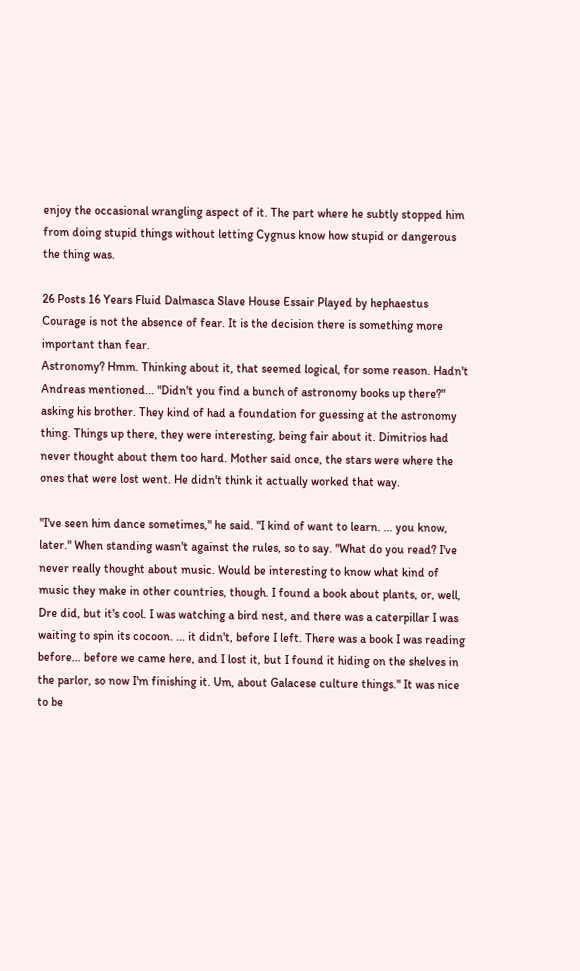enjoy the occasional wrangling aspect of it. The part where he subtly stopped him from doing stupid things without letting Cygnus know how stupid or dangerous the thing was.

26 Posts 16 Years Fluid Dalmasca Slave House Essair Played by hephaestus
Courage is not the absence of fear. It is the decision there is something more important than fear.
Astronomy? Hmm. Thinking about it, that seemed logical, for some reason. Hadn't Andreas mentioned... "Didn't you find a bunch of astronomy books up there?" asking his brother. They kind of had a foundation for guessing at the astronomy thing. Things up there, they were interesting, being fair about it. Dimitrios had never thought about them too hard. Mother said once, the stars were where the ones that were lost went. He didn't think it actually worked that way.

"I've seen him dance sometimes," he said. "I kind of want to learn. ... you know, later." When standing wasn't against the rules, so to say. "What do you read? I've never really thought about music. Would be interesting to know what kind of music they make in other countries, though. I found a book about plants, or, well, Dre did, but it's cool. I was watching a bird nest, and there was a caterpillar I was waiting to spin its cocoon. ... it didn't, before I left. There was a book I was reading before... before we came here, and I lost it, but I found it hiding on the shelves in the parlor, so now I'm finishing it. Um, about Galacese culture things." It was nice to be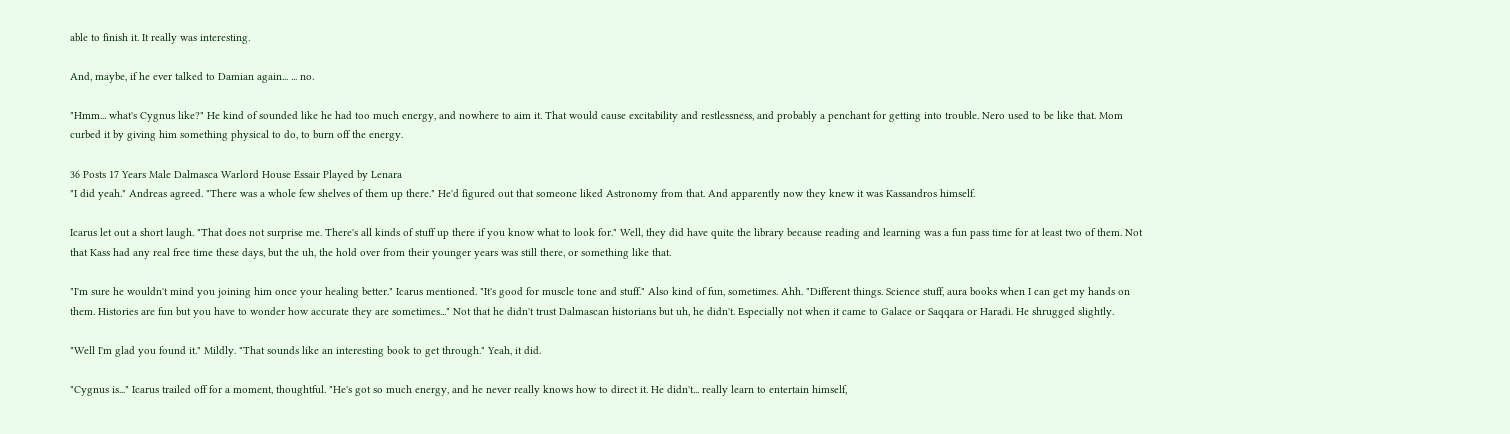able to finish it. It really was interesting.

And, maybe, if he ever talked to Damian again... ... no.

"Hmm... what's Cygnus like?" He kind of sounded like he had too much energy, and nowhere to aim it. That would cause excitability and restlessness, and probably a penchant for getting into trouble. Nero used to be like that. Mom curbed it by giving him something physical to do, to burn off the energy.

36 Posts 17 Years Male Dalmasca Warlord House Essair Played by Lenara
"I did yeah." Andreas agreed. "There was a whole few shelves of them up there." He'd figured out that someone liked Astronomy from that. And apparently now they knew it was Kassandros himself.

Icarus let out a short laugh. "That does not surprise me. There's all kinds of stuff up there if you know what to look for." Well, they did have quite the library because reading and learning was a fun pass time for at least two of them. Not that Kass had any real free time these days, but the uh, the hold over from their younger years was still there, or something like that.

"I'm sure he wouldn't mind you joining him once your healing better." Icarus mentioned. "It's good for muscle tone and stuff." Also kind of fun, sometimes. Ahh. "Different things. Science stuff, aura books when I can get my hands on them. Histories are fun but you have to wonder how accurate they are sometimes..." Not that he didn't trust Dalmascan historians but uh, he didn't. Especially not when it came to Galace or Saqqara or Haradi. He shrugged slightly.

"Well I'm glad you found it." Mildly. "That sounds like an interesting book to get through." Yeah, it did.

"Cygnus is..." Icarus trailed off for a moment, thoughtful. "He's got so much energy, and he never really knows how to direct it. He didn't... really learn to entertain himself,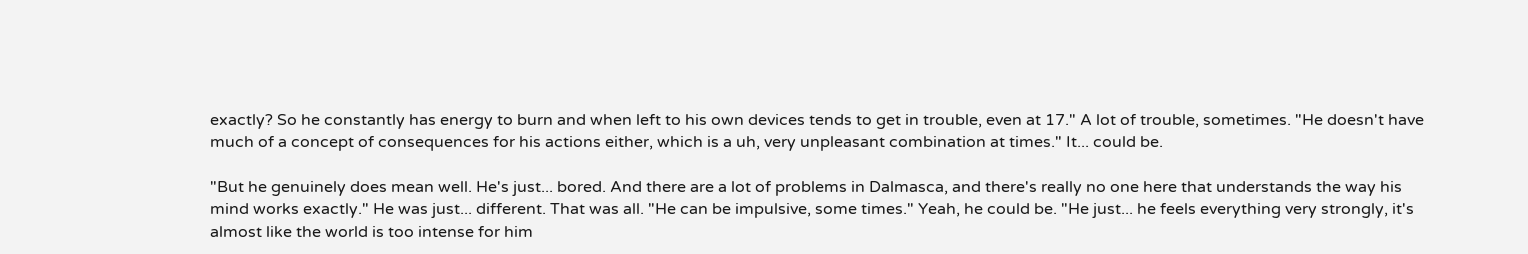exactly? So he constantly has energy to burn and when left to his own devices tends to get in trouble, even at 17." A lot of trouble, sometimes. "He doesn't have much of a concept of consequences for his actions either, which is a uh, very unpleasant combination at times." It... could be.

"But he genuinely does mean well. He's just... bored. And there are a lot of problems in Dalmasca, and there's really no one here that understands the way his mind works exactly." He was just... different. That was all. "He can be impulsive, some times." Yeah, he could be. "He just... he feels everything very strongly, it's almost like the world is too intense for him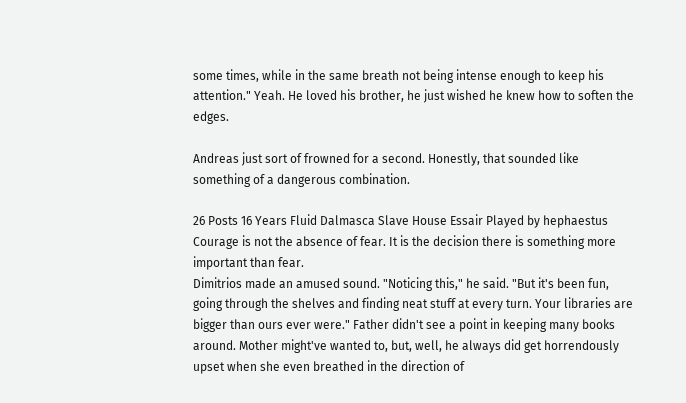some times, while in the same breath not being intense enough to keep his attention." Yeah. He loved his brother, he just wished he knew how to soften the edges.

Andreas just sort of frowned for a second. Honestly, that sounded like something of a dangerous combination.

26 Posts 16 Years Fluid Dalmasca Slave House Essair Played by hephaestus
Courage is not the absence of fear. It is the decision there is something more important than fear.
Dimitrios made an amused sound. "Noticing this," he said. "But it's been fun, going through the shelves and finding neat stuff at every turn. Your libraries are bigger than ours ever were." Father didn't see a point in keeping many books around. Mother might've wanted to, but, well, he always did get horrendously upset when she even breathed in the direction of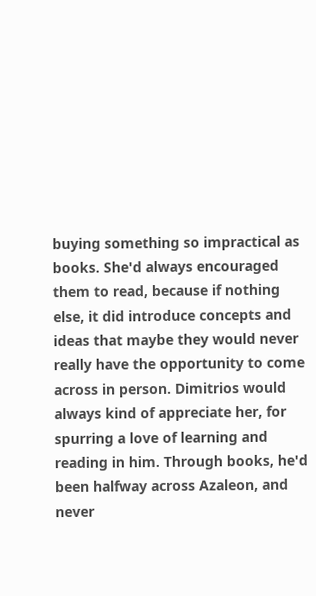buying something so impractical as books. She'd always encouraged them to read, because if nothing else, it did introduce concepts and ideas that maybe they would never really have the opportunity to come across in person. Dimitrios would always kind of appreciate her, for spurring a love of learning and reading in him. Through books, he'd been halfway across Azaleon, and never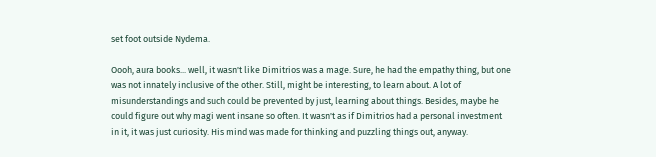set foot outside Nydema.

Oooh, aura books... well, it wasn't like Dimitrios was a mage. Sure, he had the empathy thing, but one was not innately inclusive of the other. Still, might be interesting, to learn about. A lot of misunderstandings and such could be prevented by just, learning about things. Besides, maybe he could figure out why magi went insane so often. It wasn't as if Dimitrios had a personal investment in it, it was just curiosity. His mind was made for thinking and puzzling things out, anyway.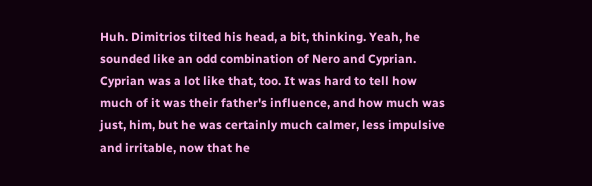Huh. Dimitrios tilted his head, a bit, thinking. Yeah, he sounded like an odd combination of Nero and Cyprian. Cyprian was a lot like that, too. It was hard to tell how much of it was their father's influence, and how much was just, him, but he was certainly much calmer, less impulsive and irritable, now that he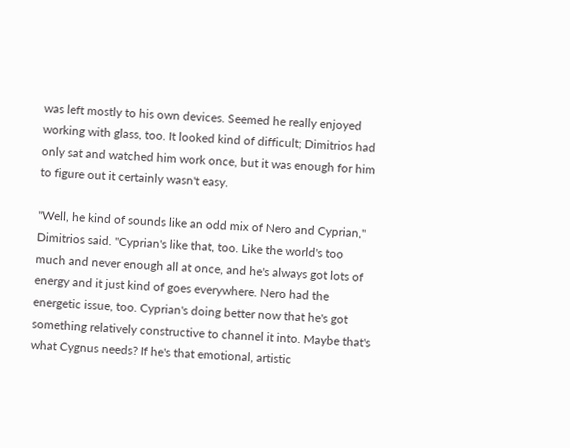was left mostly to his own devices. Seemed he really enjoyed working with glass, too. It looked kind of difficult; Dimitrios had only sat and watched him work once, but it was enough for him to figure out it certainly wasn't easy.

"Well, he kind of sounds like an odd mix of Nero and Cyprian," Dimitrios said. "Cyprian's like that, too. Like the world's too much and never enough all at once, and he's always got lots of energy and it just kind of goes everywhere. Nero had the energetic issue, too. Cyprian's doing better now that he's got something relatively constructive to channel it into. Maybe that's what Cygnus needs? If he's that emotional, artistic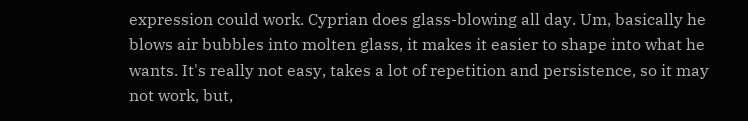expression could work. Cyprian does glass-blowing all day. Um, basically he blows air bubbles into molten glass, it makes it easier to shape into what he wants. It's really not easy, takes a lot of repetition and persistence, so it may not work, but,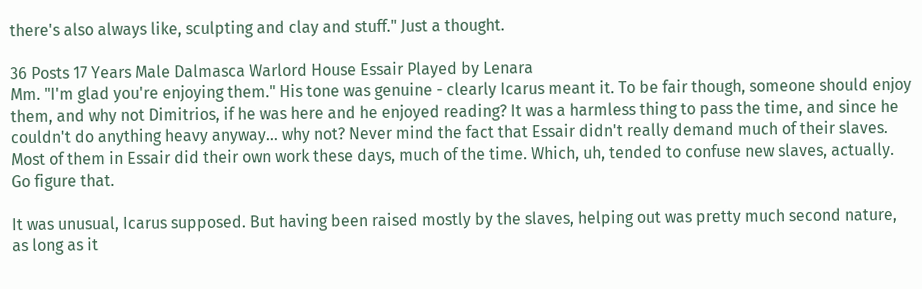there's also always like, sculpting and clay and stuff." Just a thought.

36 Posts 17 Years Male Dalmasca Warlord House Essair Played by Lenara
Mm. "I'm glad you're enjoying them." His tone was genuine - clearly Icarus meant it. To be fair though, someone should enjoy them, and why not Dimitrios, if he was here and he enjoyed reading? It was a harmless thing to pass the time, and since he couldn't do anything heavy anyway... why not? Never mind the fact that Essair didn't really demand much of their slaves. Most of them in Essair did their own work these days, much of the time. Which, uh, tended to confuse new slaves, actually. Go figure that.

It was unusual, Icarus supposed. But having been raised mostly by the slaves, helping out was pretty much second nature, as long as it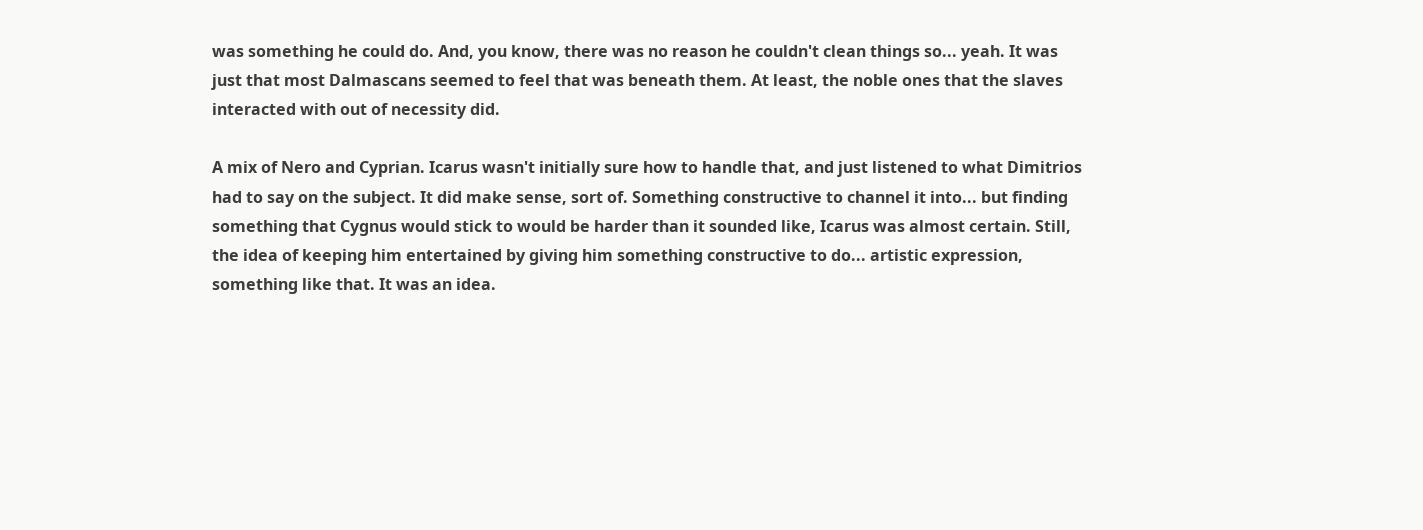was something he could do. And, you know, there was no reason he couldn't clean things so... yeah. It was just that most Dalmascans seemed to feel that was beneath them. At least, the noble ones that the slaves interacted with out of necessity did.

A mix of Nero and Cyprian. Icarus wasn't initially sure how to handle that, and just listened to what Dimitrios had to say on the subject. It did make sense, sort of. Something constructive to channel it into... but finding something that Cygnus would stick to would be harder than it sounded like, Icarus was almost certain. Still, the idea of keeping him entertained by giving him something constructive to do... artistic expression, something like that. It was an idea.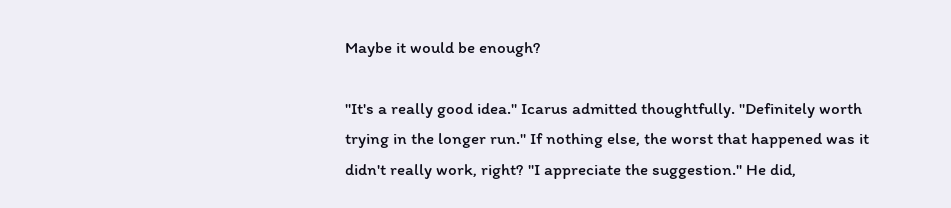Maybe it would be enough?

"It's a really good idea." Icarus admitted thoughtfully. "Definitely worth trying in the longer run." If nothing else, the worst that happened was it didn't really work, right? "I appreciate the suggestion." He did,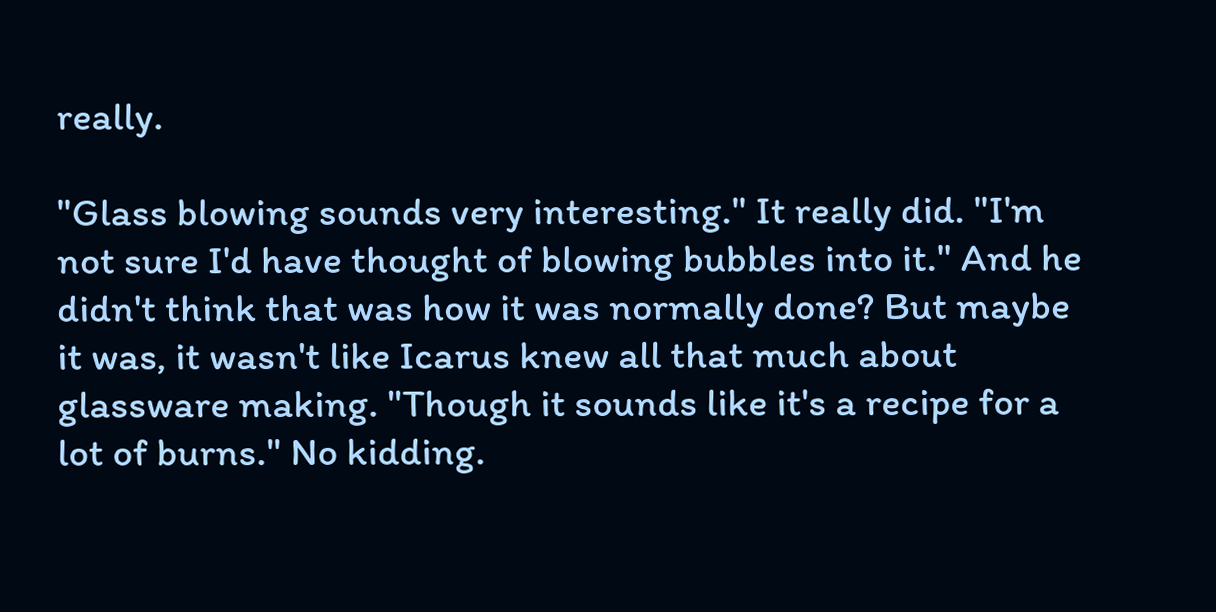really.

"Glass blowing sounds very interesting." It really did. "I'm not sure I'd have thought of blowing bubbles into it." And he didn't think that was how it was normally done? But maybe it was, it wasn't like Icarus knew all that much about glassware making. "Though it sounds like it's a recipe for a lot of burns." No kidding.